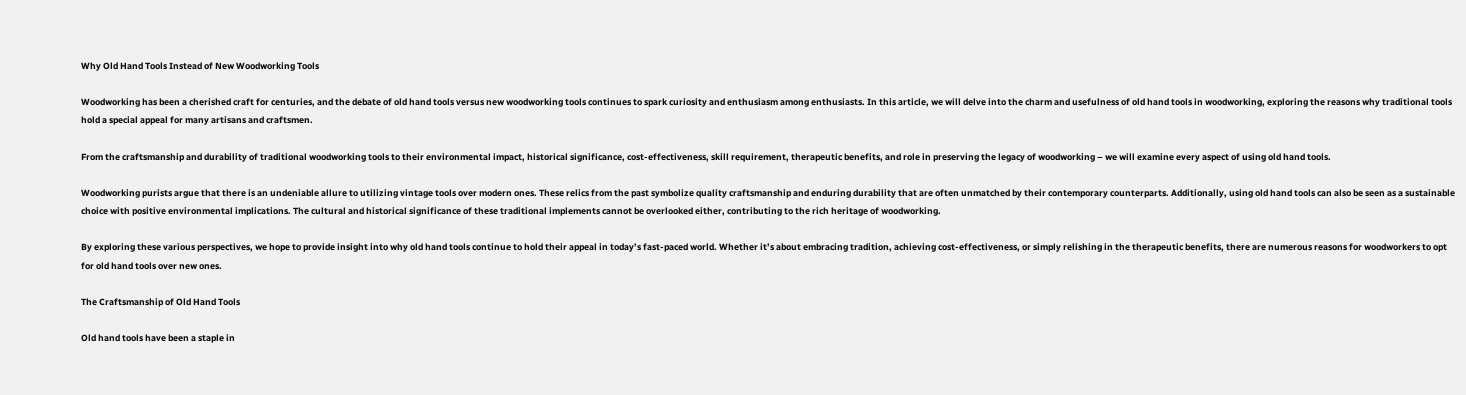Why Old Hand Tools Instead of New Woodworking Tools

Woodworking has been a cherished craft for centuries, and the debate of old hand tools versus new woodworking tools continues to spark curiosity and enthusiasm among enthusiasts. In this article, we will delve into the charm and usefulness of old hand tools in woodworking, exploring the reasons why traditional tools hold a special appeal for many artisans and craftsmen.

From the craftsmanship and durability of traditional woodworking tools to their environmental impact, historical significance, cost-effectiveness, skill requirement, therapeutic benefits, and role in preserving the legacy of woodworking – we will examine every aspect of using old hand tools.

Woodworking purists argue that there is an undeniable allure to utilizing vintage tools over modern ones. These relics from the past symbolize quality craftsmanship and enduring durability that are often unmatched by their contemporary counterparts. Additionally, using old hand tools can also be seen as a sustainable choice with positive environmental implications. The cultural and historical significance of these traditional implements cannot be overlooked either, contributing to the rich heritage of woodworking.

By exploring these various perspectives, we hope to provide insight into why old hand tools continue to hold their appeal in today’s fast-paced world. Whether it’s about embracing tradition, achieving cost-effectiveness, or simply relishing in the therapeutic benefits, there are numerous reasons for woodworkers to opt for old hand tools over new ones.

The Craftsmanship of Old Hand Tools

Old hand tools have been a staple in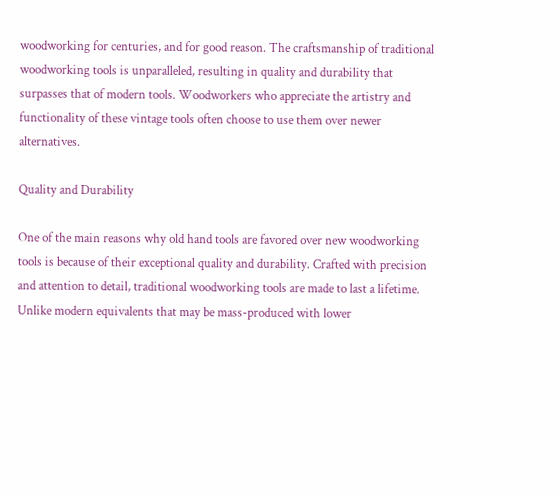woodworking for centuries, and for good reason. The craftsmanship of traditional woodworking tools is unparalleled, resulting in quality and durability that surpasses that of modern tools. Woodworkers who appreciate the artistry and functionality of these vintage tools often choose to use them over newer alternatives.

Quality and Durability

One of the main reasons why old hand tools are favored over new woodworking tools is because of their exceptional quality and durability. Crafted with precision and attention to detail, traditional woodworking tools are made to last a lifetime. Unlike modern equivalents that may be mass-produced with lower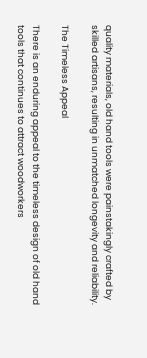quality materials, old hand tools were painstakingly crafted by skilled artisans, resulting in unmatched longevity and reliability.

The Timeless Appeal

There is an enduring appeal to the timeless design of old hand tools that continues to attract woodworkers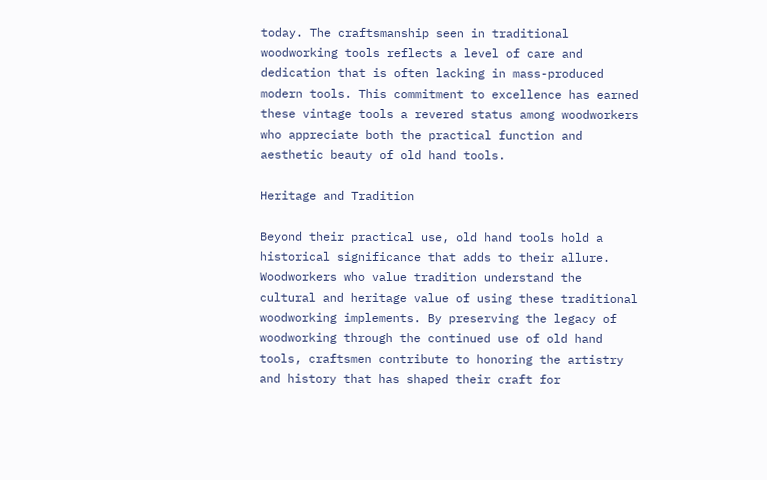today. The craftsmanship seen in traditional woodworking tools reflects a level of care and dedication that is often lacking in mass-produced modern tools. This commitment to excellence has earned these vintage tools a revered status among woodworkers who appreciate both the practical function and aesthetic beauty of old hand tools.

Heritage and Tradition

Beyond their practical use, old hand tools hold a historical significance that adds to their allure. Woodworkers who value tradition understand the cultural and heritage value of using these traditional woodworking implements. By preserving the legacy of woodworking through the continued use of old hand tools, craftsmen contribute to honoring the artistry and history that has shaped their craft for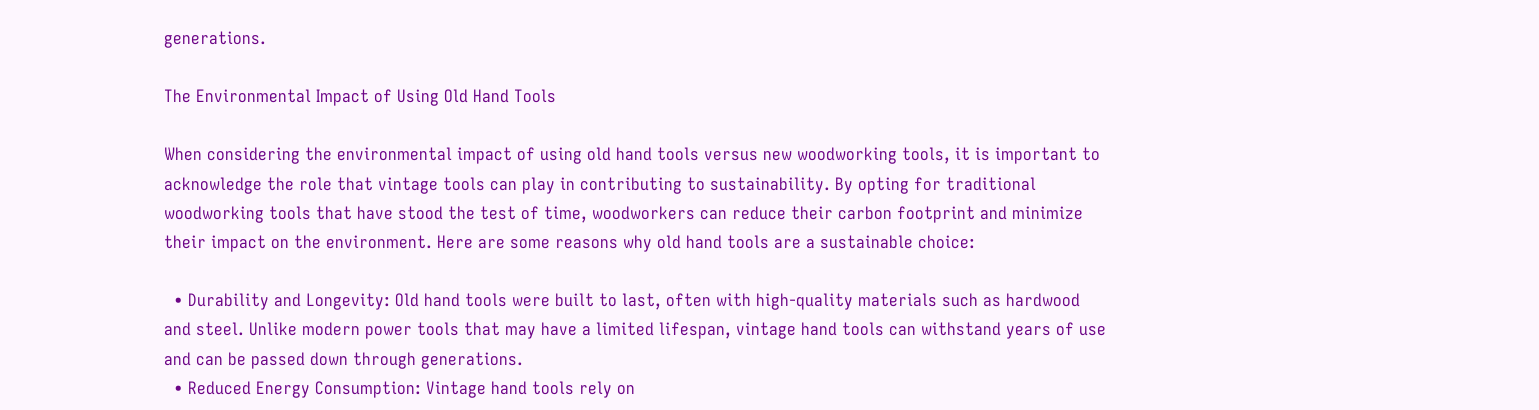generations.

The Environmental Impact of Using Old Hand Tools

When considering the environmental impact of using old hand tools versus new woodworking tools, it is important to acknowledge the role that vintage tools can play in contributing to sustainability. By opting for traditional woodworking tools that have stood the test of time, woodworkers can reduce their carbon footprint and minimize their impact on the environment. Here are some reasons why old hand tools are a sustainable choice:

  • Durability and Longevity: Old hand tools were built to last, often with high-quality materials such as hardwood and steel. Unlike modern power tools that may have a limited lifespan, vintage hand tools can withstand years of use and can be passed down through generations.
  • Reduced Energy Consumption: Vintage hand tools rely on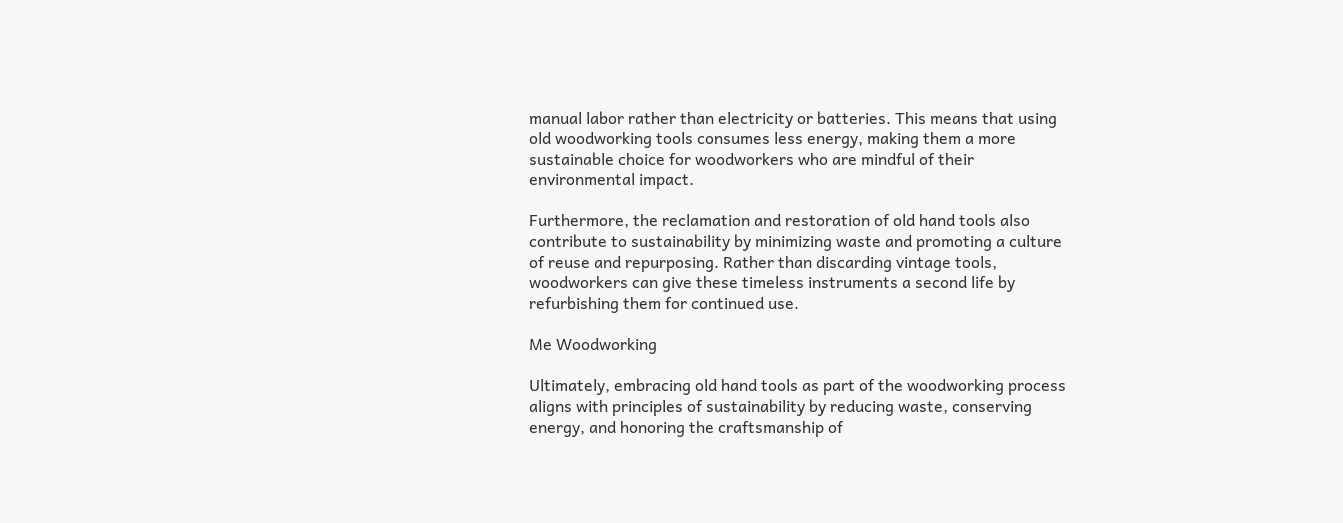manual labor rather than electricity or batteries. This means that using old woodworking tools consumes less energy, making them a more sustainable choice for woodworkers who are mindful of their environmental impact.

Furthermore, the reclamation and restoration of old hand tools also contribute to sustainability by minimizing waste and promoting a culture of reuse and repurposing. Rather than discarding vintage tools, woodworkers can give these timeless instruments a second life by refurbishing them for continued use.

Me Woodworking

Ultimately, embracing old hand tools as part of the woodworking process aligns with principles of sustainability by reducing waste, conserving energy, and honoring the craftsmanship of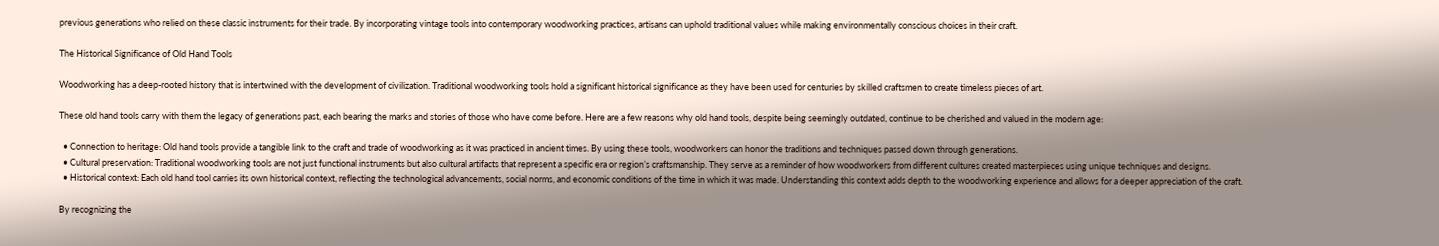previous generations who relied on these classic instruments for their trade. By incorporating vintage tools into contemporary woodworking practices, artisans can uphold traditional values while making environmentally conscious choices in their craft.

The Historical Significance of Old Hand Tools

Woodworking has a deep-rooted history that is intertwined with the development of civilization. Traditional woodworking tools hold a significant historical significance as they have been used for centuries by skilled craftsmen to create timeless pieces of art.

These old hand tools carry with them the legacy of generations past, each bearing the marks and stories of those who have come before. Here are a few reasons why old hand tools, despite being seemingly outdated, continue to be cherished and valued in the modern age:

  • Connection to heritage: Old hand tools provide a tangible link to the craft and trade of woodworking as it was practiced in ancient times. By using these tools, woodworkers can honor the traditions and techniques passed down through generations.
  • Cultural preservation: Traditional woodworking tools are not just functional instruments but also cultural artifacts that represent a specific era or region’s craftsmanship. They serve as a reminder of how woodworkers from different cultures created masterpieces using unique techniques and designs.
  • Historical context: Each old hand tool carries its own historical context, reflecting the technological advancements, social norms, and economic conditions of the time in which it was made. Understanding this context adds depth to the woodworking experience and allows for a deeper appreciation of the craft.

By recognizing the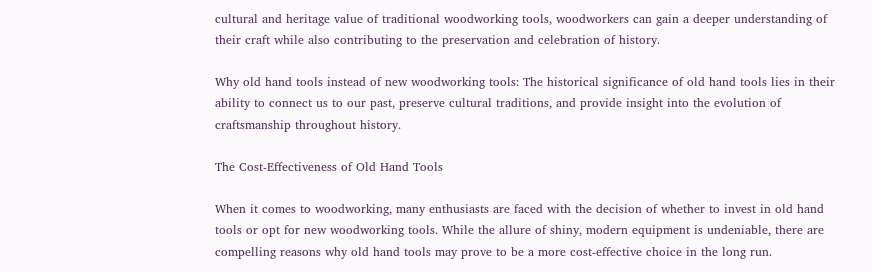cultural and heritage value of traditional woodworking tools, woodworkers can gain a deeper understanding of their craft while also contributing to the preservation and celebration of history.

Why old hand tools instead of new woodworking tools: The historical significance of old hand tools lies in their ability to connect us to our past, preserve cultural traditions, and provide insight into the evolution of craftsmanship throughout history.

The Cost-Effectiveness of Old Hand Tools

When it comes to woodworking, many enthusiasts are faced with the decision of whether to invest in old hand tools or opt for new woodworking tools. While the allure of shiny, modern equipment is undeniable, there are compelling reasons why old hand tools may prove to be a more cost-effective choice in the long run.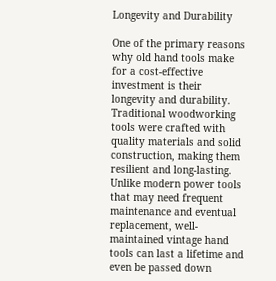Longevity and Durability

One of the primary reasons why old hand tools make for a cost-effective investment is their longevity and durability. Traditional woodworking tools were crafted with quality materials and solid construction, making them resilient and long-lasting. Unlike modern power tools that may need frequent maintenance and eventual replacement, well-maintained vintage hand tools can last a lifetime and even be passed down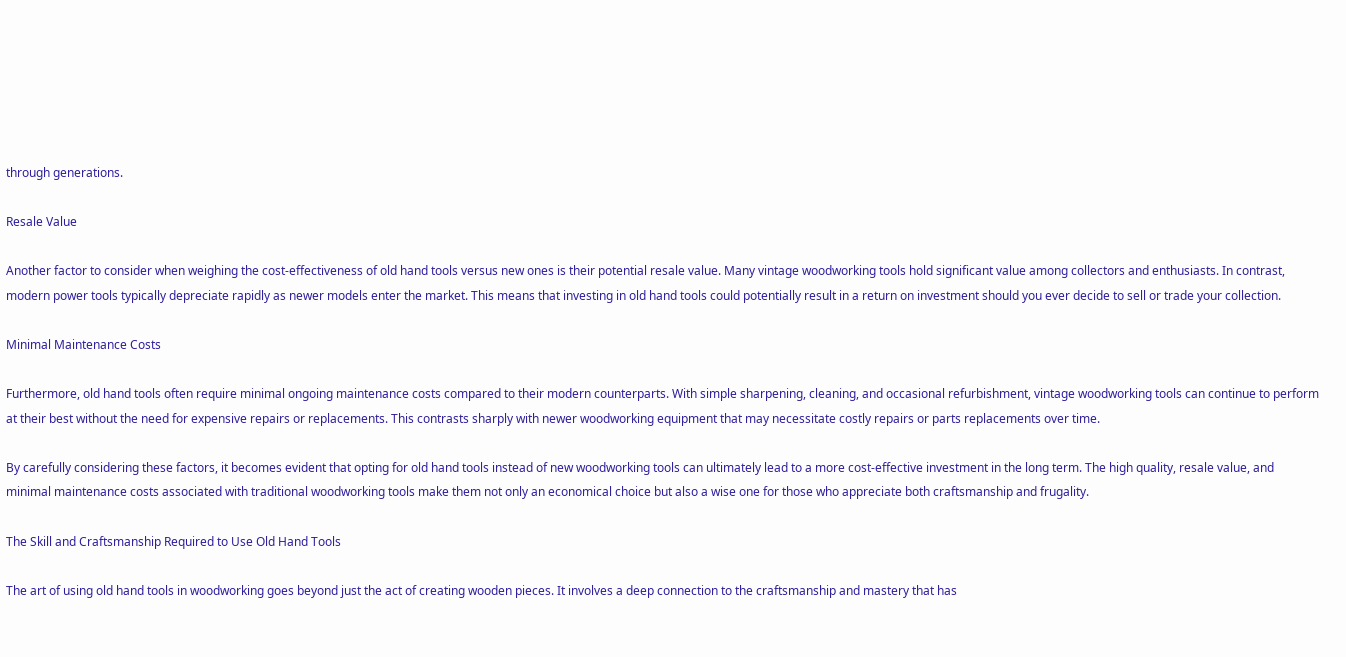through generations.

Resale Value

Another factor to consider when weighing the cost-effectiveness of old hand tools versus new ones is their potential resale value. Many vintage woodworking tools hold significant value among collectors and enthusiasts. In contrast, modern power tools typically depreciate rapidly as newer models enter the market. This means that investing in old hand tools could potentially result in a return on investment should you ever decide to sell or trade your collection.

Minimal Maintenance Costs

Furthermore, old hand tools often require minimal ongoing maintenance costs compared to their modern counterparts. With simple sharpening, cleaning, and occasional refurbishment, vintage woodworking tools can continue to perform at their best without the need for expensive repairs or replacements. This contrasts sharply with newer woodworking equipment that may necessitate costly repairs or parts replacements over time.

By carefully considering these factors, it becomes evident that opting for old hand tools instead of new woodworking tools can ultimately lead to a more cost-effective investment in the long term. The high quality, resale value, and minimal maintenance costs associated with traditional woodworking tools make them not only an economical choice but also a wise one for those who appreciate both craftsmanship and frugality.

The Skill and Craftsmanship Required to Use Old Hand Tools

The art of using old hand tools in woodworking goes beyond just the act of creating wooden pieces. It involves a deep connection to the craftsmanship and mastery that has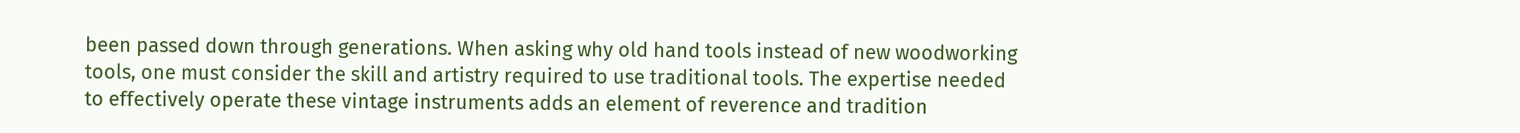been passed down through generations. When asking why old hand tools instead of new woodworking tools, one must consider the skill and artistry required to use traditional tools. The expertise needed to effectively operate these vintage instruments adds an element of reverence and tradition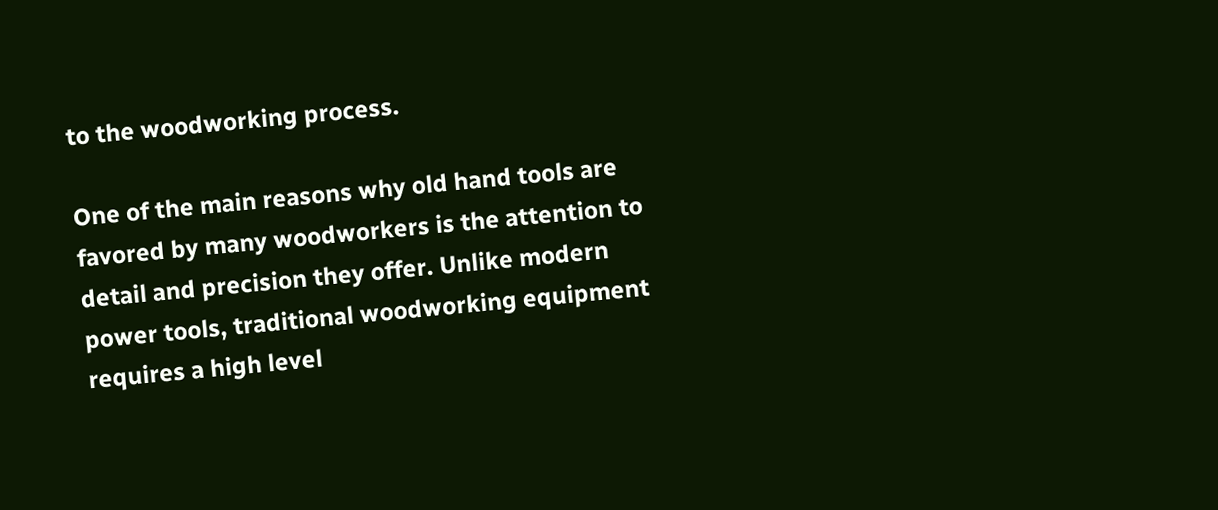to the woodworking process.

One of the main reasons why old hand tools are favored by many woodworkers is the attention to detail and precision they offer. Unlike modern power tools, traditional woodworking equipment requires a high level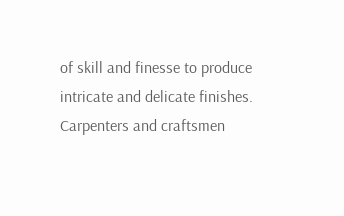of skill and finesse to produce intricate and delicate finishes. Carpenters and craftsmen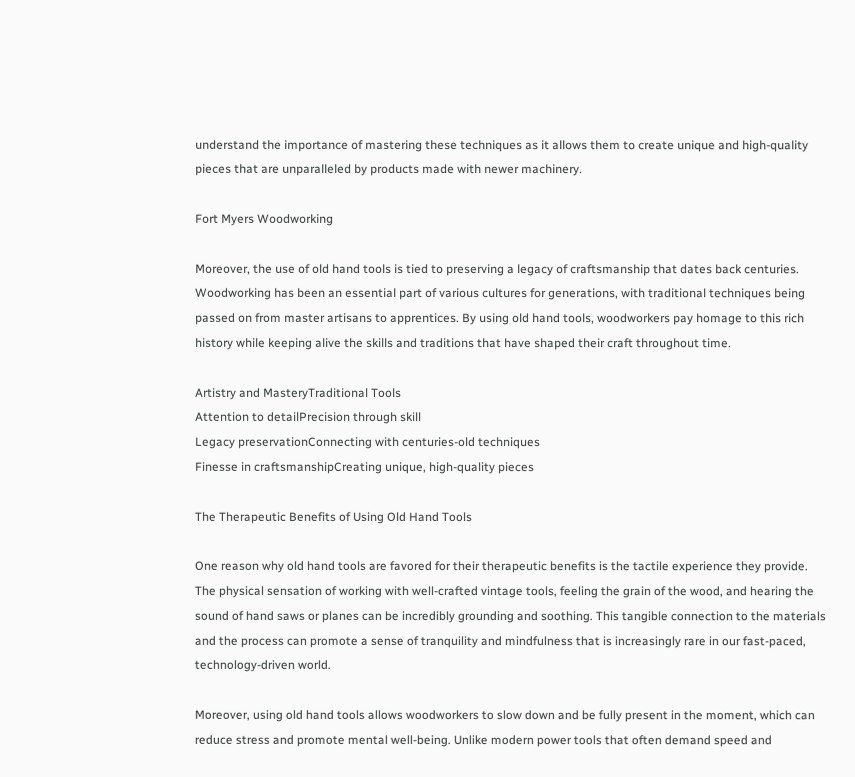understand the importance of mastering these techniques as it allows them to create unique and high-quality pieces that are unparalleled by products made with newer machinery.

Fort Myers Woodworking

Moreover, the use of old hand tools is tied to preserving a legacy of craftsmanship that dates back centuries. Woodworking has been an essential part of various cultures for generations, with traditional techniques being passed on from master artisans to apprentices. By using old hand tools, woodworkers pay homage to this rich history while keeping alive the skills and traditions that have shaped their craft throughout time.

Artistry and MasteryTraditional Tools
Attention to detailPrecision through skill
Legacy preservationConnecting with centuries-old techniques
Finesse in craftsmanshipCreating unique, high-quality pieces

The Therapeutic Benefits of Using Old Hand Tools

One reason why old hand tools are favored for their therapeutic benefits is the tactile experience they provide. The physical sensation of working with well-crafted vintage tools, feeling the grain of the wood, and hearing the sound of hand saws or planes can be incredibly grounding and soothing. This tangible connection to the materials and the process can promote a sense of tranquility and mindfulness that is increasingly rare in our fast-paced, technology-driven world.

Moreover, using old hand tools allows woodworkers to slow down and be fully present in the moment, which can reduce stress and promote mental well-being. Unlike modern power tools that often demand speed and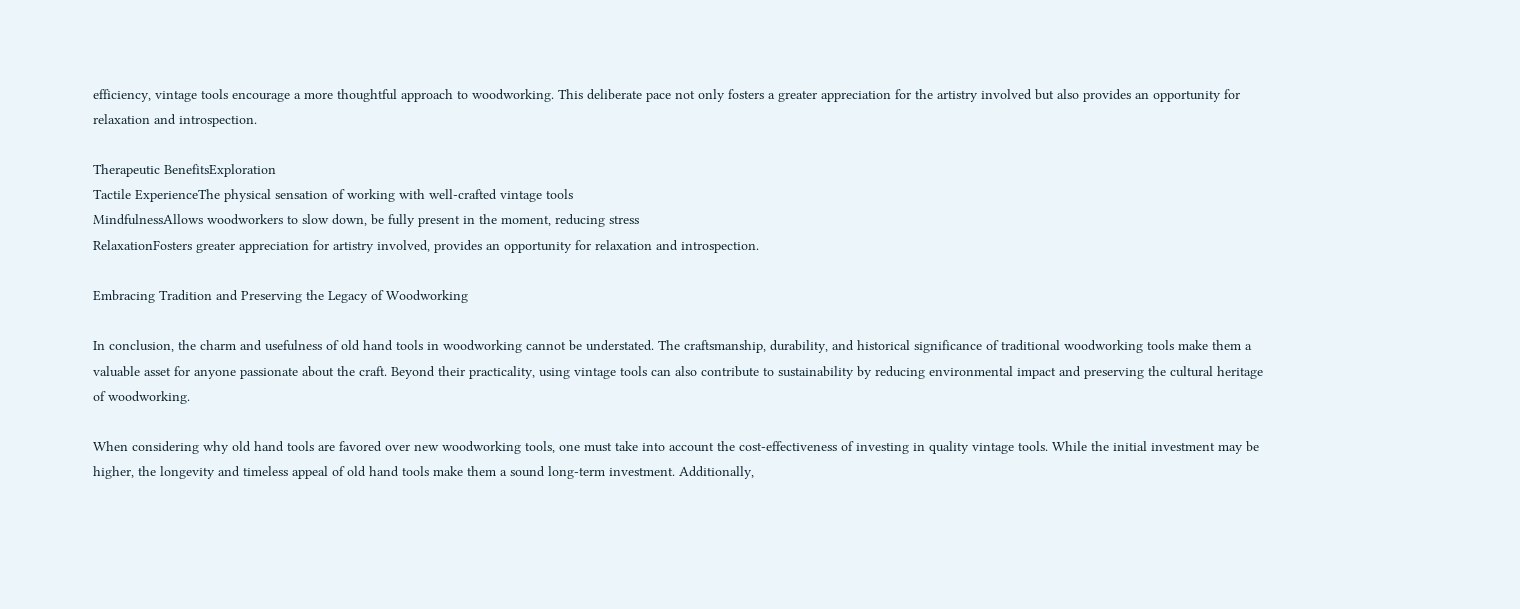efficiency, vintage tools encourage a more thoughtful approach to woodworking. This deliberate pace not only fosters a greater appreciation for the artistry involved but also provides an opportunity for relaxation and introspection.

Therapeutic BenefitsExploration
Tactile ExperienceThe physical sensation of working with well-crafted vintage tools
MindfulnessAllows woodworkers to slow down, be fully present in the moment, reducing stress
RelaxationFosters greater appreciation for artistry involved, provides an opportunity for relaxation and introspection.

Embracing Tradition and Preserving the Legacy of Woodworking

In conclusion, the charm and usefulness of old hand tools in woodworking cannot be understated. The craftsmanship, durability, and historical significance of traditional woodworking tools make them a valuable asset for anyone passionate about the craft. Beyond their practicality, using vintage tools can also contribute to sustainability by reducing environmental impact and preserving the cultural heritage of woodworking.

When considering why old hand tools are favored over new woodworking tools, one must take into account the cost-effectiveness of investing in quality vintage tools. While the initial investment may be higher, the longevity and timeless appeal of old hand tools make them a sound long-term investment. Additionally,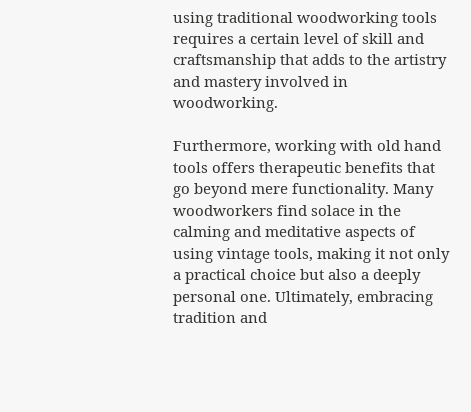using traditional woodworking tools requires a certain level of skill and craftsmanship that adds to the artistry and mastery involved in woodworking.

Furthermore, working with old hand tools offers therapeutic benefits that go beyond mere functionality. Many woodworkers find solace in the calming and meditative aspects of using vintage tools, making it not only a practical choice but also a deeply personal one. Ultimately, embracing tradition and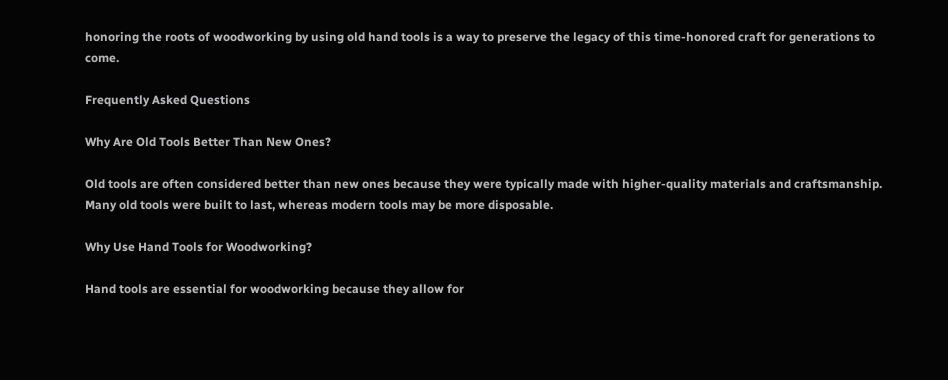honoring the roots of woodworking by using old hand tools is a way to preserve the legacy of this time-honored craft for generations to come.

Frequently Asked Questions

Why Are Old Tools Better Than New Ones?

Old tools are often considered better than new ones because they were typically made with higher-quality materials and craftsmanship. Many old tools were built to last, whereas modern tools may be more disposable.

Why Use Hand Tools for Woodworking?

Hand tools are essential for woodworking because they allow for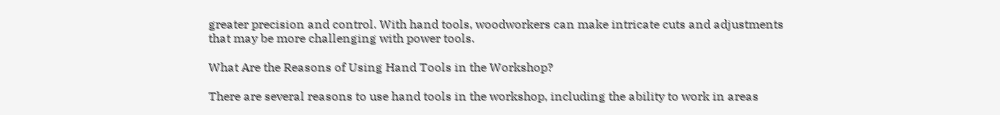greater precision and control. With hand tools, woodworkers can make intricate cuts and adjustments that may be more challenging with power tools.

What Are the Reasons of Using Hand Tools in the Workshop?

There are several reasons to use hand tools in the workshop, including the ability to work in areas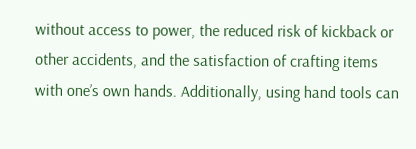without access to power, the reduced risk of kickback or other accidents, and the satisfaction of crafting items with one’s own hands. Additionally, using hand tools can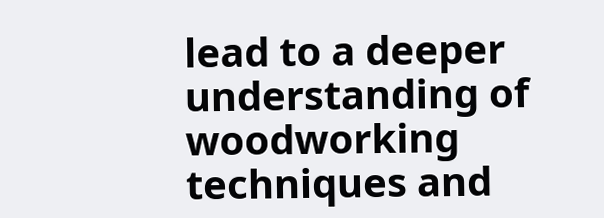lead to a deeper understanding of woodworking techniques and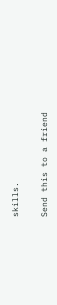skills.

Send this to a friend